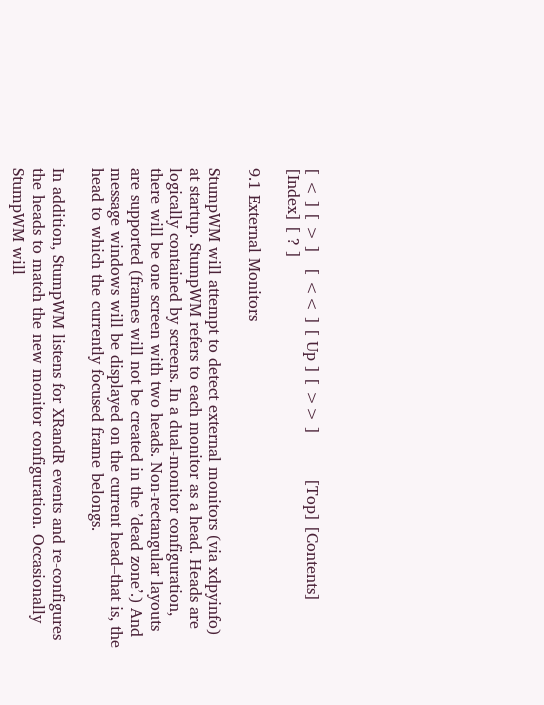[ < ] [ > ]   [ << ] [ Up ] [ >> ]         [Top] [Contents] [Index] [ ? ]

9.1 External Monitors

StumpWM will attempt to detect external monitors (via xdpyinfo) at startup. StumpWM refers to each monitor as a head. Heads are logically contained by screens. In a dual-monitor configuration, there will be one screen with two heads. Non-rectangular layouts are supported (frames will not be created in the ’dead zone’.) And message windows will be displayed on the current head–that is, the head to which the currently focused frame belongs.

In addition, StumpWM listens for XRandR events and re-configures the heads to match the new monitor configuration. Occasionally StumpWM will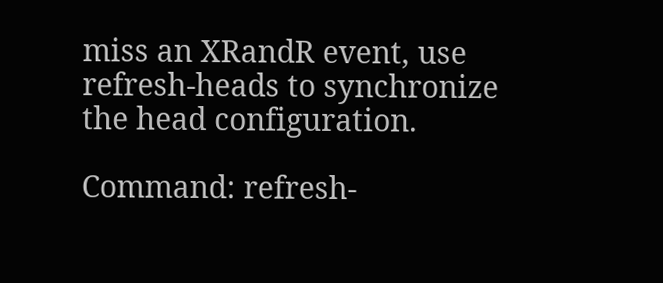miss an XRandR event, use refresh-heads to synchronize the head configuration.

Command: refresh-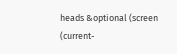heads &optional (screen (current-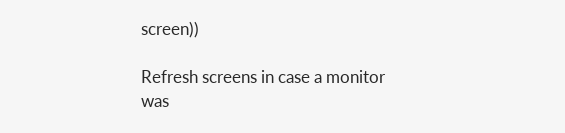screen))

Refresh screens in case a monitor was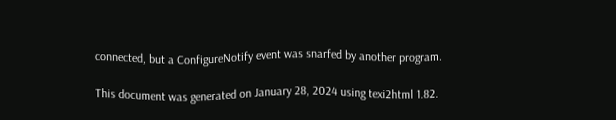connected, but a ConfigureNotify event was snarfed by another program.

This document was generated on January 28, 2024 using texi2html 1.82.